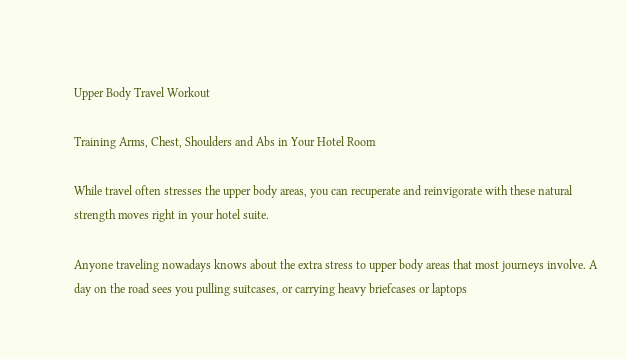Upper Body Travel Workout

Training Arms, Chest, Shoulders and Abs in Your Hotel Room

While travel often stresses the upper body areas, you can recuperate and reinvigorate with these natural strength moves right in your hotel suite.

Anyone traveling nowadays knows about the extra stress to upper body areas that most journeys involve. A day on the road sees you pulling suitcases, or carrying heavy briefcases or laptops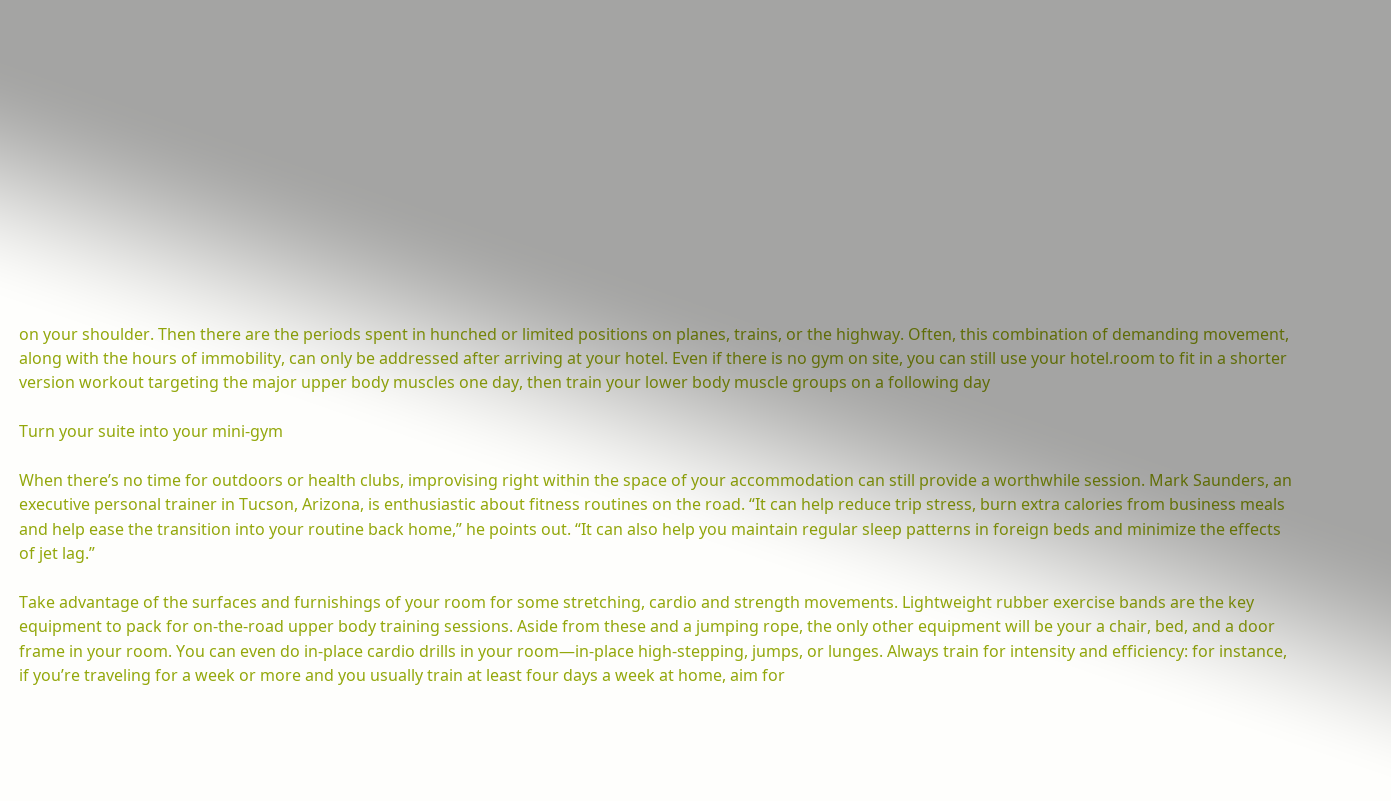on your shoulder. Then there are the periods spent in hunched or limited positions on planes, trains, or the highway. Often, this combination of demanding movement, along with the hours of immobility, can only be addressed after arriving at your hotel. Even if there is no gym on site, you can still use your hotel.room to fit in a shorter version workout targeting the major upper body muscles one day, then train your lower body muscle groups on a following day

Turn your suite into your mini-gym

When there’s no time for outdoors or health clubs, improvising right within the space of your accommodation can still provide a worthwhile session. Mark Saunders, an executive personal trainer in Tucson, Arizona, is enthusiastic about fitness routines on the road. “It can help reduce trip stress, burn extra calories from business meals and help ease the transition into your routine back home,” he points out. “It can also help you maintain regular sleep patterns in foreign beds and minimize the effects of jet lag.”

Take advantage of the surfaces and furnishings of your room for some stretching, cardio and strength movements. Lightweight rubber exercise bands are the key equipment to pack for on-the-road upper body training sessions. Aside from these and a jumping rope, the only other equipment will be your a chair, bed, and a door frame in your room. You can even do in-place cardio drills in your room—in-place high-stepping, jumps, or lunges. Always train for intensity and efficiency: for instance, if you’re traveling for a week or more and you usually train at least four days a week at home, aim for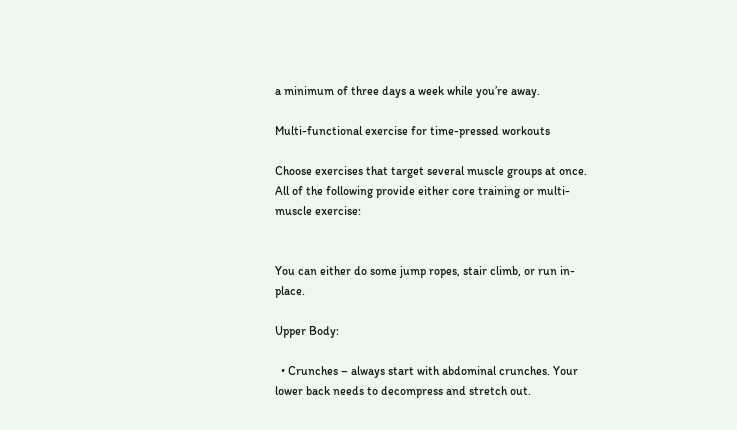a minimum of three days a week while you’re away.

Multi-functional exercise for time-pressed workouts

Choose exercises that target several muscle groups at once. All of the following provide either core training or multi-muscle exercise:


You can either do some jump ropes, stair climb, or run in-place.

Upper Body:

  • Crunches – always start with abdominal crunches. Your lower back needs to decompress and stretch out.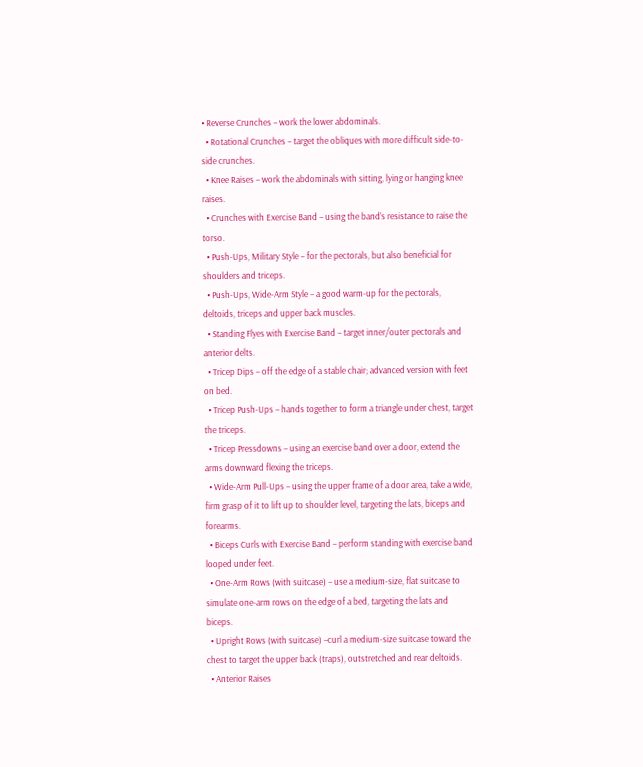• Reverse Crunches – work the lower abdominals.
  • Rotational Crunches – target the obliques with more difficult side-to-side crunches.
  • Knee Raises – work the abdominals with sitting, lying or hanging knee raises.
  • Crunches with Exercise Band – using the band’s resistance to raise the torso.
  • Push-Ups, Military Style – for the pectorals, but also beneficial for shoulders and triceps.
  • Push-Ups, Wide-Arm Style – a good warm-up for the pectorals, deltoids, triceps and upper back muscles.
  • Standing Flyes with Exercise Band – target inner/outer pectorals and anterior delts.
  • Tricep Dips – off the edge of a stable chair; advanced version with feet on bed.
  • Tricep Push-Ups – hands together to form a triangle under chest, target the triceps.
  • Tricep Pressdowns – using an exercise band over a door, extend the arms downward flexing the triceps.
  • Wide-Arm Pull-Ups – using the upper frame of a door area, take a wide, firm grasp of it to lift up to shoulder level, targeting the lats, biceps and forearms.
  • Biceps Curls with Exercise Band – perform standing with exercise band looped under feet.
  • One-Arm Rows (with suitcase) – use a medium-size, flat suitcase to simulate one-arm rows on the edge of a bed, targeting the lats and biceps.
  • Upright Rows (with suitcase) –curl a medium-size suitcase toward the chest to target the upper back (traps), outstretched and rear deltoids.
  • Anterior Raises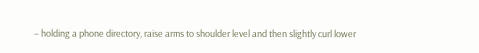– holding a phone directory, raise arms to shoulder level and then slightly curl lower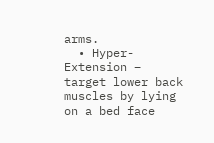arms.
  • Hyper-Extension – target lower back muscles by lying on a bed face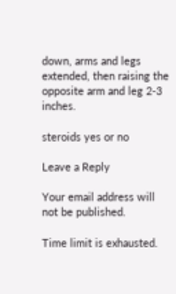down, arms and legs extended, then raising the opposite arm and leg 2-3 inches.

steroids yes or no

Leave a Reply

Your email address will not be published.

Time limit is exhausted.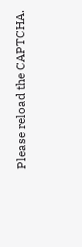Please reload the CAPTCHA.